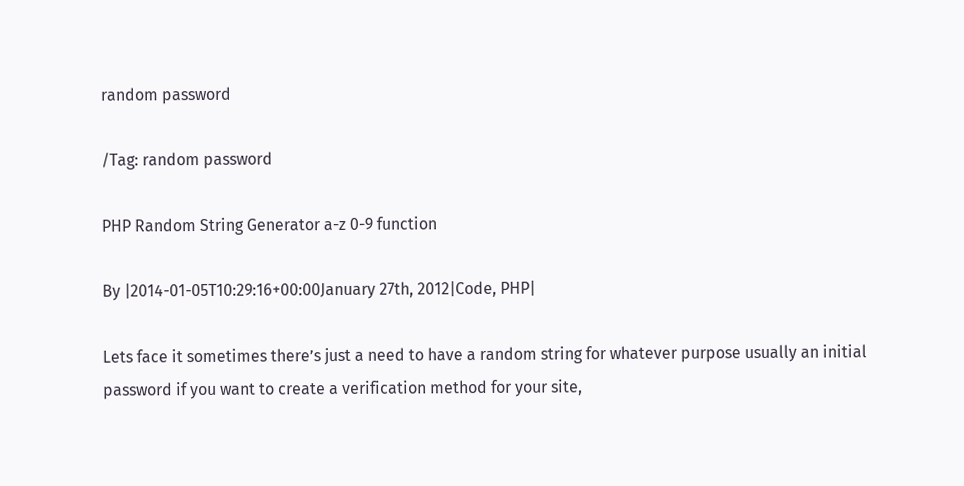random password

/Tag: random password

PHP Random String Generator a-z 0-9 function

By |2014-01-05T10:29:16+00:00January 27th, 2012|Code, PHP|

Lets face it sometimes there’s just a need to have a random string for whatever purpose usually an initial password if you want to create a verification method for your site,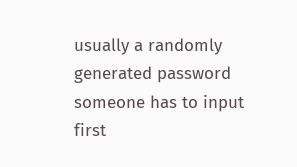usually a randomly generated password someone has to input first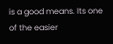is a good means. Its one of the easier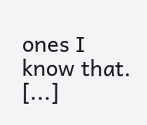ones I know that. [...]